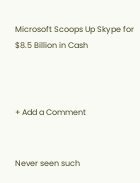Microsoft Scoops Up Skype for $8.5 Billion in Cash



+ Add a Comment


Never seen such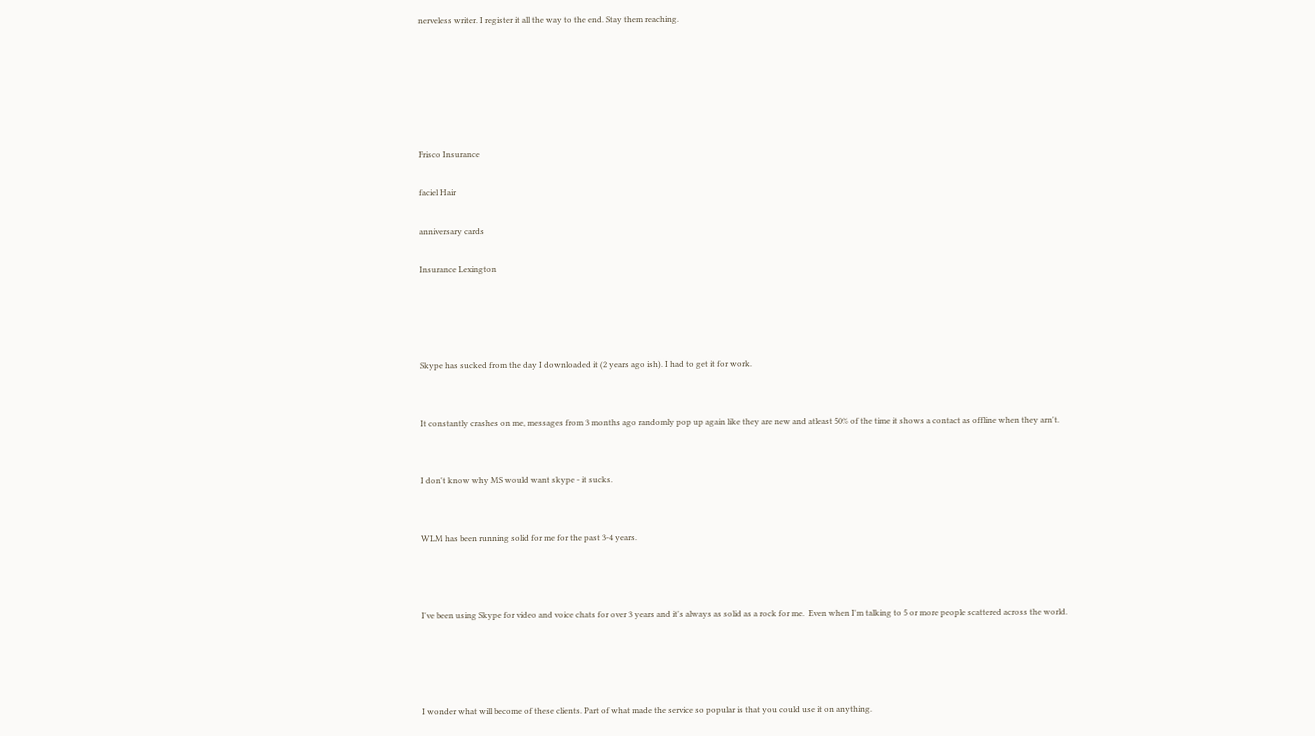nerveless writer. I register it all the way to the end. Stay them reaching.






Frisco Insurance

faciel Hair

anniversary cards

Insurance Lexington




Skype has sucked from the day I downloaded it (2 years ago ish). I had to get it for work.


It constantly crashes on me, messages from 3 months ago randomly pop up again like they are new and atleast 50% of the time it shows a contact as offline when they arn't.


I don't know why MS would want skype - it sucks.


WLM has been running solid for me for the past 3-4 years.



I've been using Skype for video and voice chats for over 3 years and it's always as solid as a rock for me.  Even when I'm talking to 5 or more people scattered across the world.




I wonder what will become of these clients. Part of what made the service so popular is that you could use it on anything.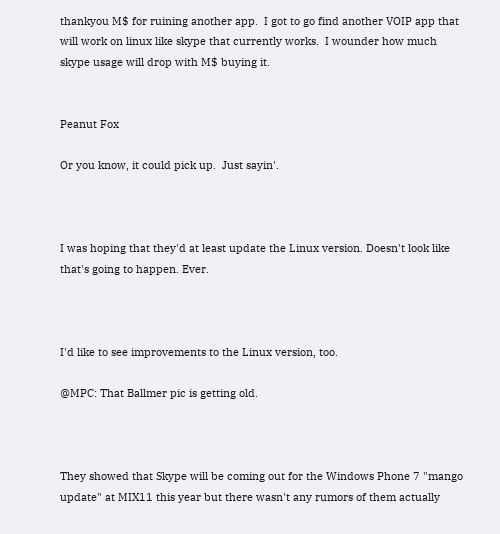thankyou M$ for ruining another app.  I got to go find another VOIP app that will work on linux like skype that currently works.  I wounder how much skype usage will drop with M$ buying it.


Peanut Fox

Or you know, it could pick up.  Just sayin'.



I was hoping that they'd at least update the Linux version. Doesn't look like that's going to happen. Ever.



I'd like to see improvements to the Linux version, too.

@MPC: That Ballmer pic is getting old.



They showed that Skype will be coming out for the Windows Phone 7 "mango update" at MIX11 this year but there wasn't any rumors of them actually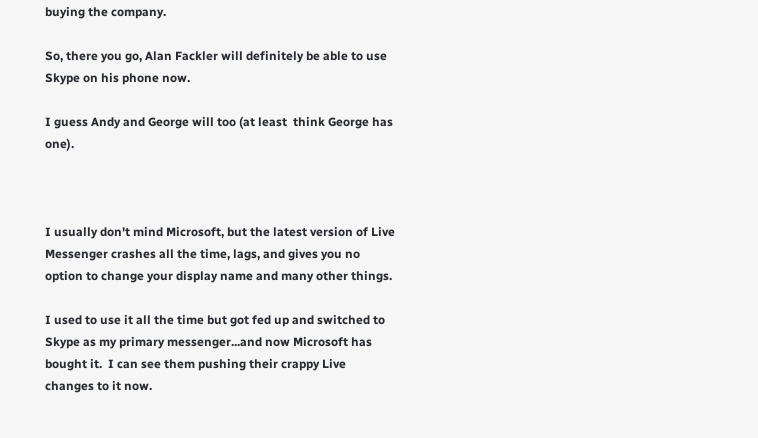buying the company.

So, there you go, Alan Fackler will definitely be able to use Skype on his phone now.

I guess Andy and George will too (at least  think George has one).



I usually don't mind Microsoft, but the latest version of Live Messenger crashes all the time, lags, and gives you no option to change your display name and many other things.

I used to use it all the time but got fed up and switched to Skype as my primary messenger...and now Microsoft has bought it.  I can see them pushing their crappy Live changes to it now.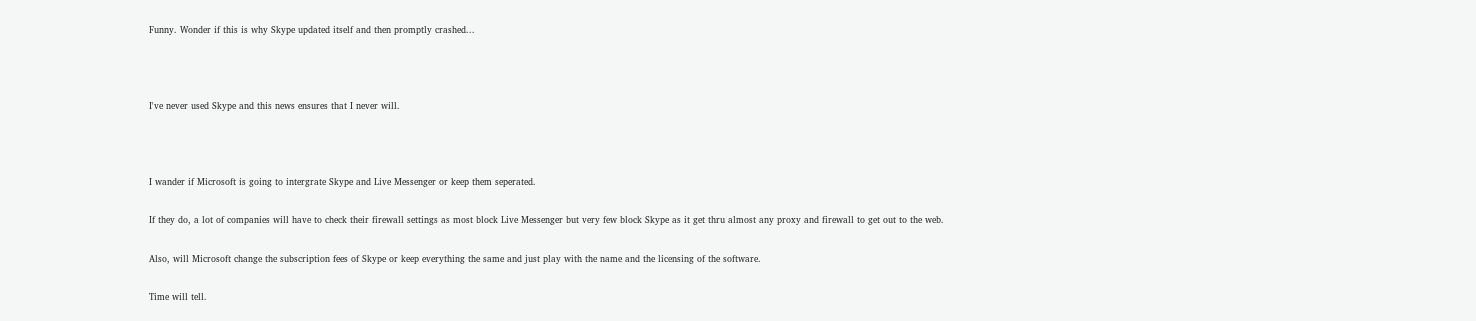Funny. Wonder if this is why Skype updated itself and then promptly crashed...



I've never used Skype and this news ensures that I never will.



I wander if Microsoft is going to intergrate Skype and Live Messenger or keep them seperated.

If they do, a lot of companies will have to check their firewall settings as most block Live Messenger but very few block Skype as it get thru almost any proxy and firewall to get out to the web.

Also, will Microsoft change the subscription fees of Skype or keep everything the same and just play with the name and the licensing of the software.

Time will tell.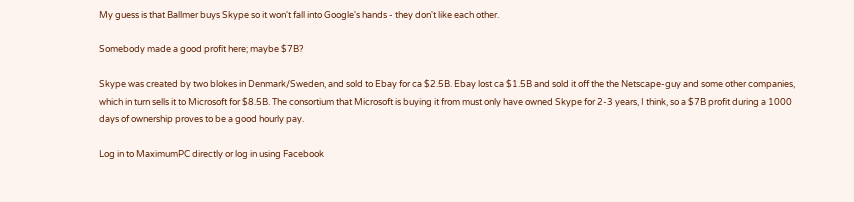My guess is that Ballmer buys Skype so it won't fall into Google's hands - they don't like each other.

Somebody made a good profit here; maybe $7B?

Skype was created by two blokes in Denmark/Sweden, and sold to Ebay for ca $2.5B. Ebay lost ca $1.5B and sold it off the the Netscape-guy and some other companies, which in turn sells it to Microsoft for $8.5B. The consortium that Microsoft is buying it from must only have owned Skype for 2-3 years, I think, so a $7B profit during a 1000 days of ownership proves to be a good hourly pay.

Log in to MaximumPC directly or log in using Facebook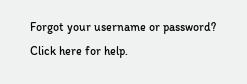Forgot your username or password?
Click here for help.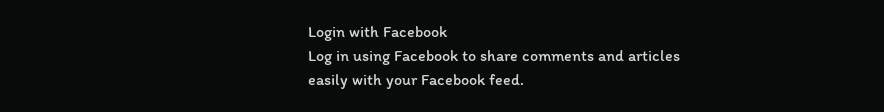Login with Facebook
Log in using Facebook to share comments and articles easily with your Facebook feed.